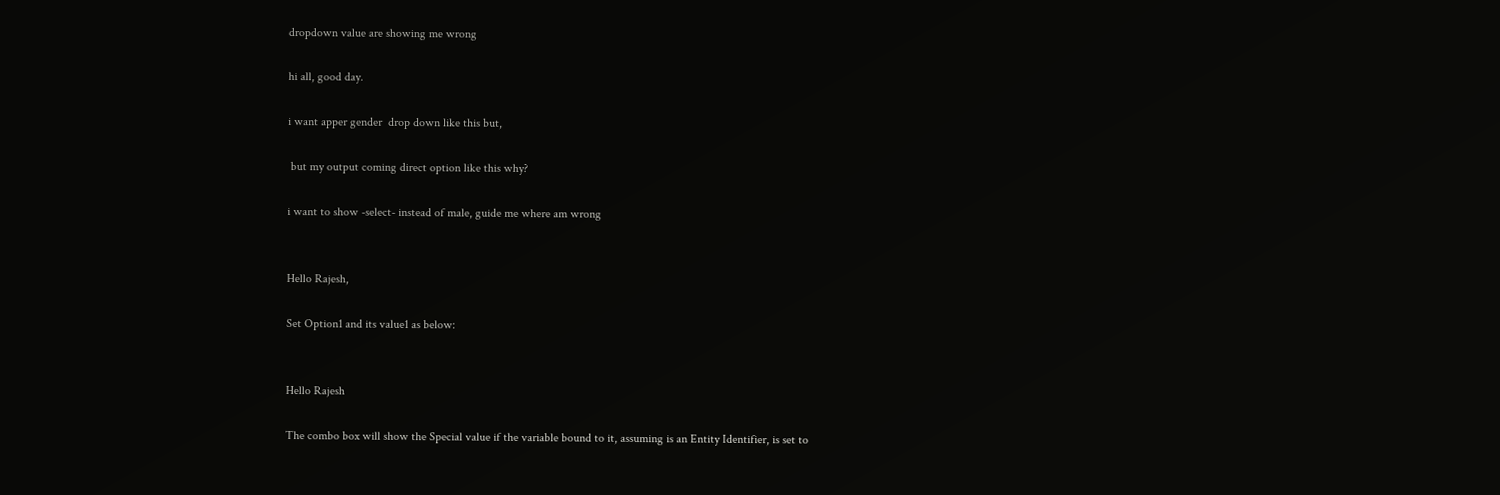dropdown value are showing me wrong

hi all, good day.

i want apper gender  drop down like this but,

 but my output coming direct option like this why?

i want to show -select- instead of male, guide me where am wrong


Hello Rajesh,

Set Option1 and its value1 as below:


Hello Rajesh

The combo box will show the Special value if the variable bound to it, assuming is an Entity Identifier, is set to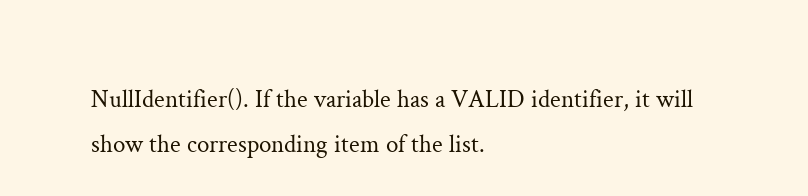NullIdentifier(). If the variable has a VALID identifier, it will show the corresponding item of the list.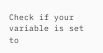Check if your variable is set to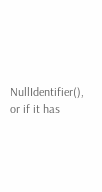NullIdentifier(), or if it has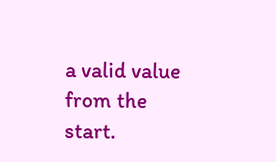a valid value from the start.